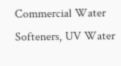Commercial Water Softeners, UV Water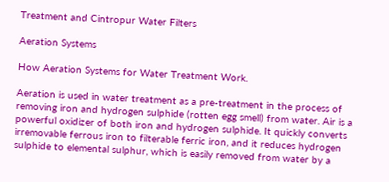Treatment and Cintropur Water Filters

Aeration Systems

How Aeration Systems for Water Treatment Work.

Aeration is used in water treatment as a pre-treatment in the process of removing iron and hydrogen sulphide (rotten egg smell) from water. Air is a powerful oxidizer of both iron and hydrogen sulphide. It quickly converts irremovable ferrous iron to filterable ferric iron, and it reduces hydrogen sulphide to elemental sulphur, which is easily removed from water by a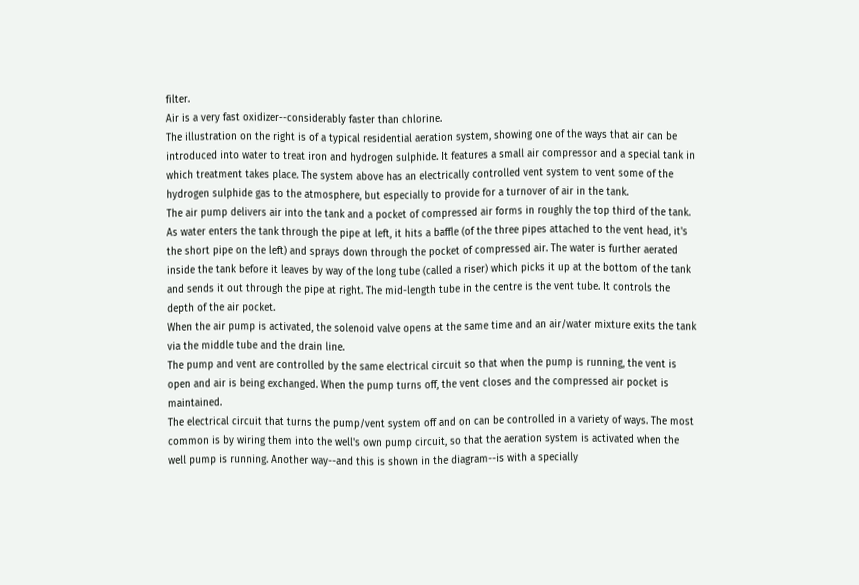filter.
Air is a very fast oxidizer--considerably faster than chlorine.
The illustration on the right is of a typical residential aeration system, showing one of the ways that air can be introduced into water to treat iron and hydrogen sulphide. It features a small air compressor and a special tank in which treatment takes place. The system above has an electrically controlled vent system to vent some of the hydrogen sulphide gas to the atmosphere, but especially to provide for a turnover of air in the tank.
The air pump delivers air into the tank and a pocket of compressed air forms in roughly the top third of the tank. As water enters the tank through the pipe at left, it hits a baffle (of the three pipes attached to the vent head, it's the short pipe on the left) and sprays down through the pocket of compressed air. The water is further aerated inside the tank before it leaves by way of the long tube (called a riser) which picks it up at the bottom of the tank and sends it out through the pipe at right. The mid-length tube in the centre is the vent tube. It controls the depth of the air pocket.
When the air pump is activated, the solenoid valve opens at the same time and an air/water mixture exits the tank via the middle tube and the drain line.
The pump and vent are controlled by the same electrical circuit so that when the pump is running, the vent is open and air is being exchanged. When the pump turns off, the vent closes and the compressed air pocket is maintained.
The electrical circuit that turns the pump/vent system off and on can be controlled in a variety of ways. The most common is by wiring them into the well's own pump circuit, so that the aeration system is activated when the well pump is running. Another way--and this is shown in the diagram--is with a specially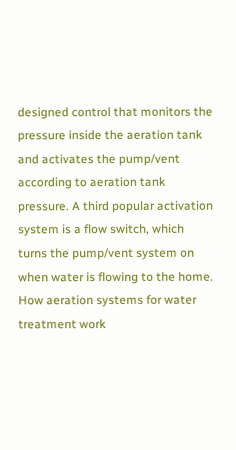designed control that monitors the pressure inside the aeration tank and activates the pump/vent according to aeration tank pressure. A third popular activation system is a flow switch, which turns the pump/vent system on when water is flowing to the home.
How aeration systems for water treatment work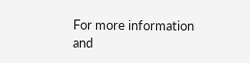For more information and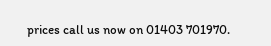prices call us now on 01403 701970.